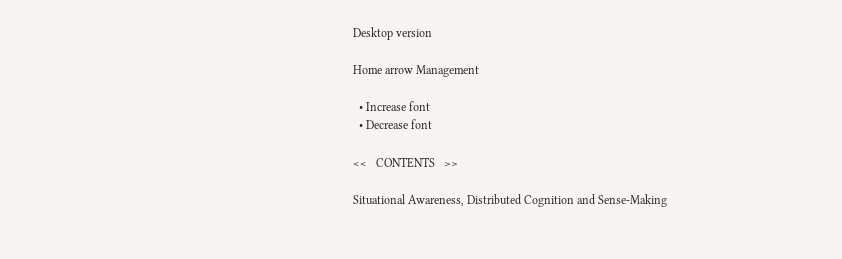Desktop version

Home arrow Management

  • Increase font
  • Decrease font

<<   CONTENTS   >>

Situational Awareness, Distributed Cognition and Sense-Making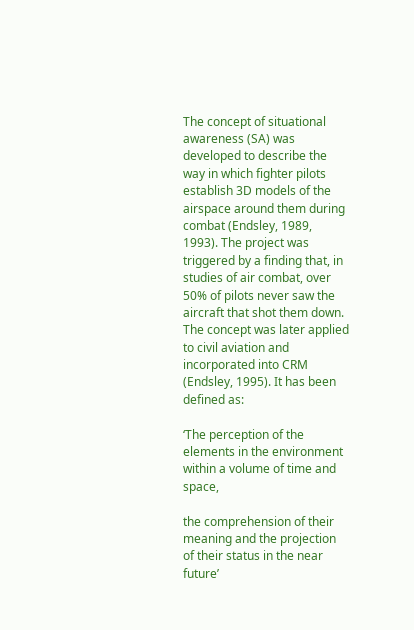The concept of situational awareness (SA) was developed to describe the way in which fighter pilots establish 3D models of the airspace around them during combat (Endsley, 1989, 1993). The project was triggered by a finding that, in studies of air combat, over 50% of pilots never saw the aircraft that shot them down. The concept was later applied to civil aviation and incorporated into CRM (Endsley, 1995). It has been defined as:

‘The perception of the elements in the environment within a volume of time and space,

the comprehension of their meaning and the projection of their status in the near future’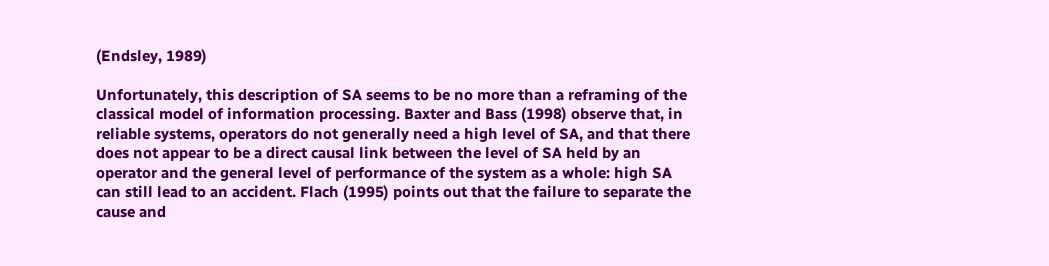(Endsley, 1989)

Unfortunately, this description of SA seems to be no more than a reframing of the classical model of information processing. Baxter and Bass (1998) observe that, in reliable systems, operators do not generally need a high level of SA, and that there does not appear to be a direct causal link between the level of SA held by an operator and the general level of performance of the system as a whole: high SA can still lead to an accident. Flach (1995) points out that the failure to separate the cause and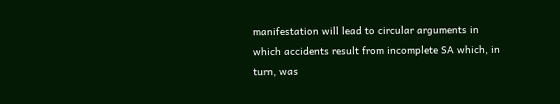manifestation will lead to circular arguments in which accidents result from incomplete SA which, in turn, was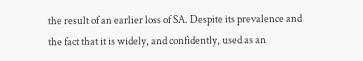the result of an earlier loss of SA. Despite its prevalence and the fact that it is widely, and confidently, used as an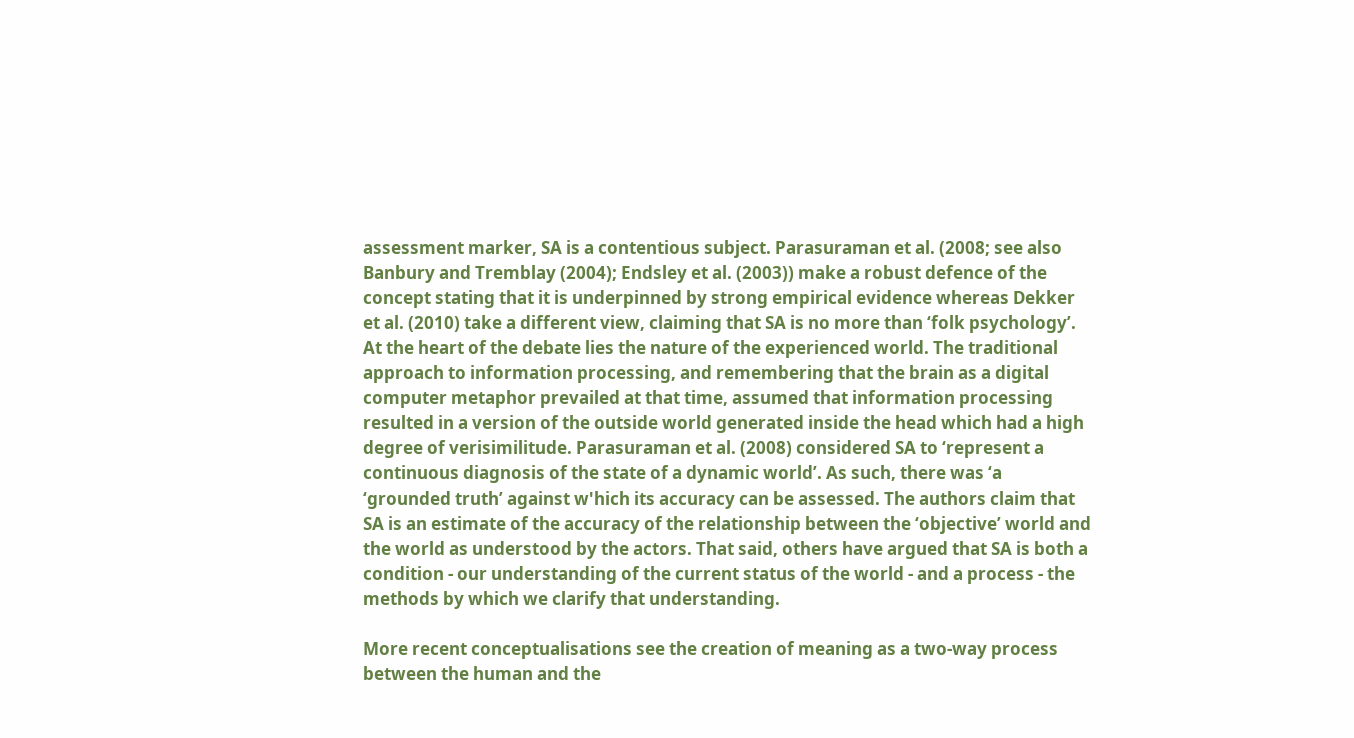assessment marker, SA is a contentious subject. Parasuraman et al. (2008; see also Banbury and Tremblay (2004); Endsley et al. (2003)) make a robust defence of the concept stating that it is underpinned by strong empirical evidence whereas Dekker et al. (2010) take a different view, claiming that SA is no more than ‘folk psychology’. At the heart of the debate lies the nature of the experienced world. The traditional approach to information processing, and remembering that the brain as a digital computer metaphor prevailed at that time, assumed that information processing resulted in a version of the outside world generated inside the head which had a high degree of verisimilitude. Parasuraman et al. (2008) considered SA to ‘represent a continuous diagnosis of the state of a dynamic world’. As such, there was ‘a ‘grounded truth’ against w'hich its accuracy can be assessed. The authors claim that SA is an estimate of the accuracy of the relationship between the ‘objective’ world and the world as understood by the actors. That said, others have argued that SA is both a condition - our understanding of the current status of the world - and a process - the methods by which we clarify that understanding.

More recent conceptualisations see the creation of meaning as a two-way process between the human and the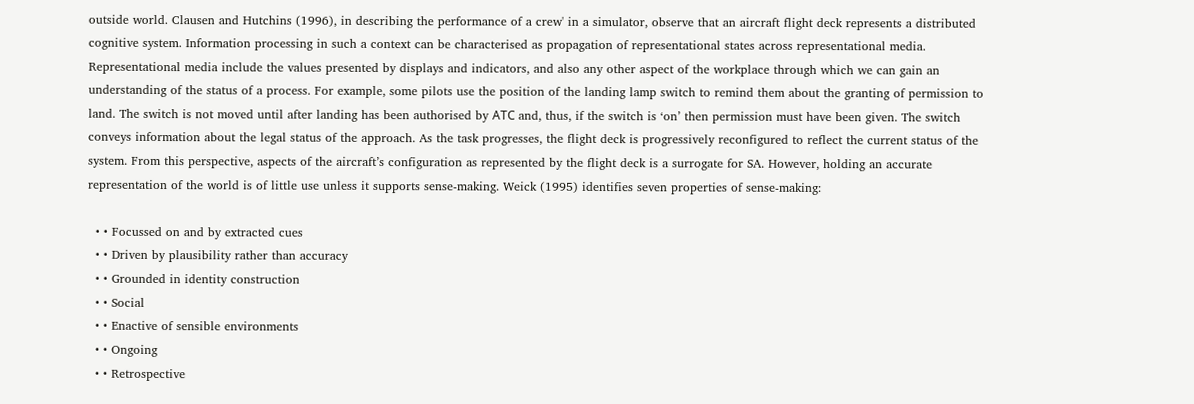outside world. Clausen and Hutchins (1996), in describing the performance of a crew' in a simulator, observe that an aircraft flight deck represents a distributed cognitive system. Information processing in such a context can be characterised as propagation of representational states across representational media. Representational media include the values presented by displays and indicators, and also any other aspect of the workplace through which we can gain an understanding of the status of a process. For example, some pilots use the position of the landing lamp switch to remind them about the granting of permission to land. The switch is not moved until after landing has been authorised by АТС and, thus, if the switch is ‘on’ then permission must have been given. The switch conveys information about the legal status of the approach. As the task progresses, the flight deck is progressively reconfigured to reflect the current status of the system. From this perspective, aspects of the aircraft’s configuration as represented by the flight deck is a surrogate for SA. However, holding an accurate representation of the world is of little use unless it supports sense-making. Weick (1995) identifies seven properties of sense-making:

  • • Focussed on and by extracted cues
  • • Driven by plausibility rather than accuracy
  • • Grounded in identity construction
  • • Social
  • • Enactive of sensible environments
  • • Ongoing
  • • Retrospective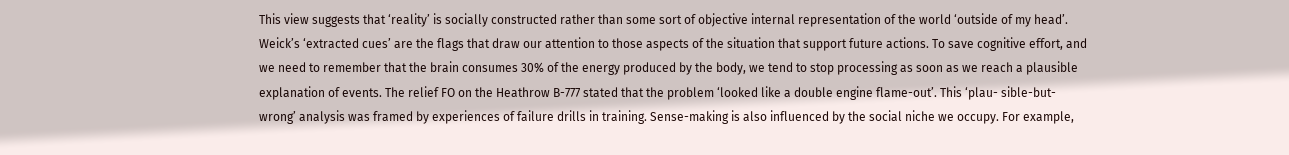This view suggests that ‘reality’ is socially constructed rather than some sort of objective internal representation of the world ‘outside of my head’. Weick’s ‘extracted cues’ are the flags that draw our attention to those aspects of the situation that support future actions. To save cognitive effort, and we need to remember that the brain consumes 30% of the energy produced by the body, we tend to stop processing as soon as we reach a plausible explanation of events. The relief FO on the Heathrow B-777 stated that the problem ‘looked like a double engine flame-out’. This ‘plau- sible-but-wrong’ analysis was framed by experiences of failure drills in training. Sense-making is also influenced by the social niche we occupy. For example,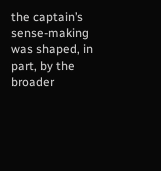the captain’s sense-making was shaped, in part, by the broader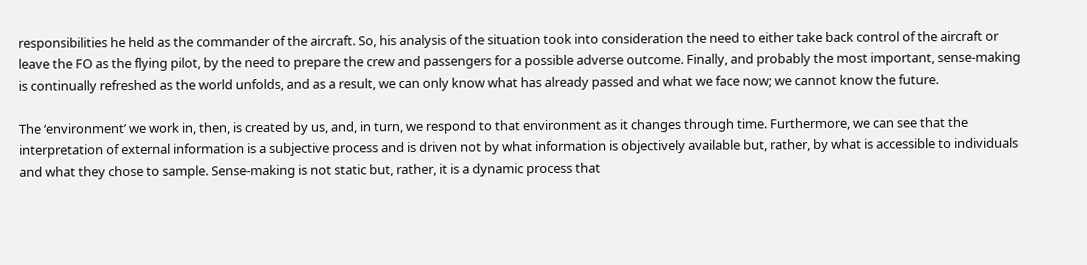responsibilities he held as the commander of the aircraft. So, his analysis of the situation took into consideration the need to either take back control of the aircraft or leave the FO as the flying pilot, by the need to prepare the crew and passengers for a possible adverse outcome. Finally, and probably the most important, sense-making is continually refreshed as the world unfolds, and as a result, we can only know what has already passed and what we face now; we cannot know the future.

The ‘environment’ we work in, then, is created by us, and, in turn, we respond to that environment as it changes through time. Furthermore, we can see that the interpretation of external information is a subjective process and is driven not by what information is objectively available but, rather, by what is accessible to individuals and what they chose to sample. Sense-making is not static but, rather, it is a dynamic process that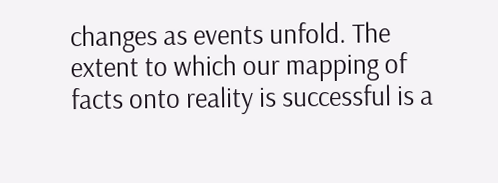changes as events unfold. The extent to which our mapping of facts onto reality is successful is a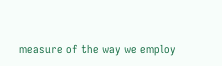measure of the way we employ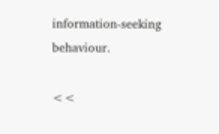information-seeking behaviour.

<<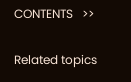CONTENTS   >>

Related topics